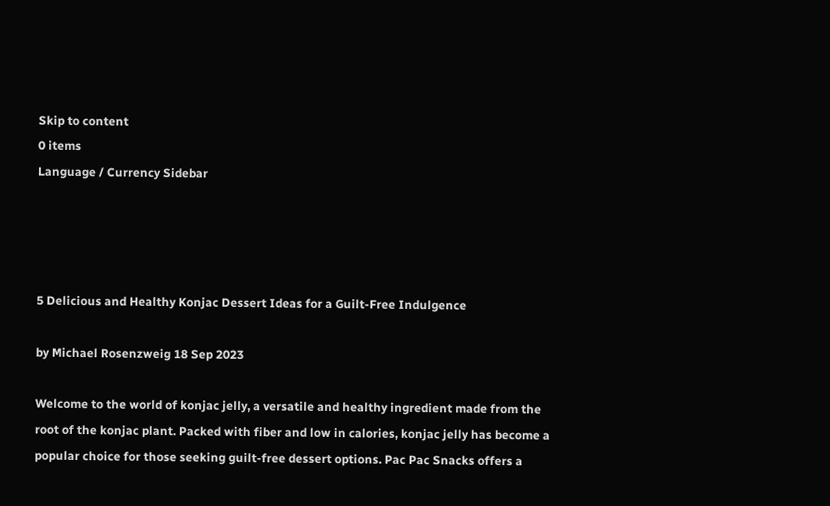Skip to content
0 items
Language / Currency Sidebar




5 Delicious and Healthy Konjac Dessert Ideas for a Guilt-Free Indulgence

by Michael Rosenzweig 18 Sep 2023

Welcome to the world of konjac jelly, a versatile and healthy ingredient made from the root of the konjac plant. Packed with fiber and low in calories, konjac jelly has become a popular choice for those seeking guilt-free dessert options. Pac Pac Snacks offers a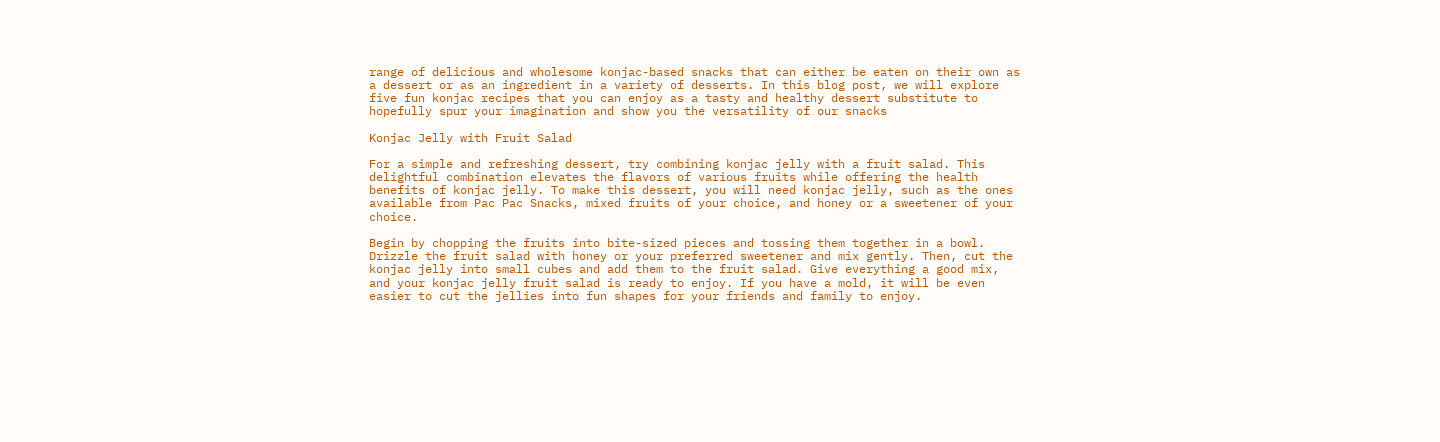range of delicious and wholesome konjac-based snacks that can either be eaten on their own as a dessert or as an ingredient in a variety of desserts. In this blog post, we will explore five fun konjac recipes that you can enjoy as a tasty and healthy dessert substitute to hopefully spur your imagination and show you the versatility of our snacks

Konjac Jelly with Fruit Salad

For a simple and refreshing dessert, try combining konjac jelly with a fruit salad. This delightful combination elevates the flavors of various fruits while offering the health benefits of konjac jelly. To make this dessert, you will need konjac jelly, such as the ones available from Pac Pac Snacks, mixed fruits of your choice, and honey or a sweetener of your choice.

Begin by chopping the fruits into bite-sized pieces and tossing them together in a bowl. Drizzle the fruit salad with honey or your preferred sweetener and mix gently. Then, cut the konjac jelly into small cubes and add them to the fruit salad. Give everything a good mix, and your konjac jelly fruit salad is ready to enjoy. If you have a mold, it will be even easier to cut the jellies into fun shapes for your friends and family to enjoy.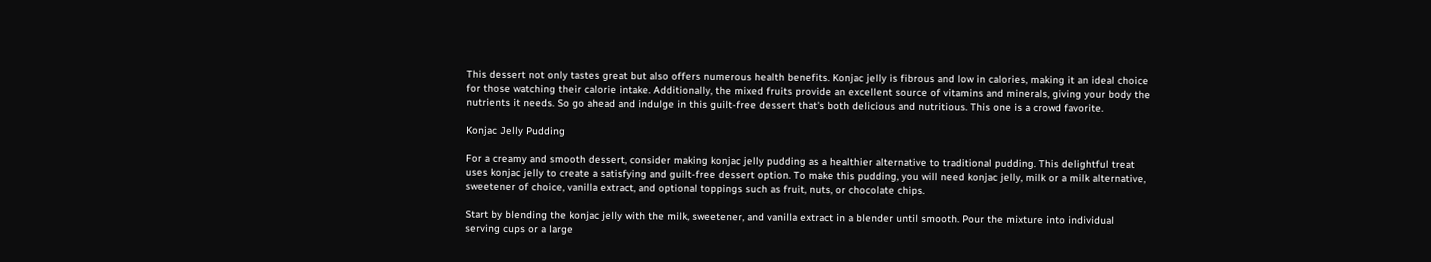This dessert not only tastes great but also offers numerous health benefits. Konjac jelly is fibrous and low in calories, making it an ideal choice for those watching their calorie intake. Additionally, the mixed fruits provide an excellent source of vitamins and minerals, giving your body the nutrients it needs. So go ahead and indulge in this guilt-free dessert that's both delicious and nutritious. This one is a crowd favorite.

Konjac Jelly Pudding

For a creamy and smooth dessert, consider making konjac jelly pudding as a healthier alternative to traditional pudding. This delightful treat uses konjac jelly to create a satisfying and guilt-free dessert option. To make this pudding, you will need konjac jelly, milk or a milk alternative, sweetener of choice, vanilla extract, and optional toppings such as fruit, nuts, or chocolate chips.

Start by blending the konjac jelly with the milk, sweetener, and vanilla extract in a blender until smooth. Pour the mixture into individual serving cups or a large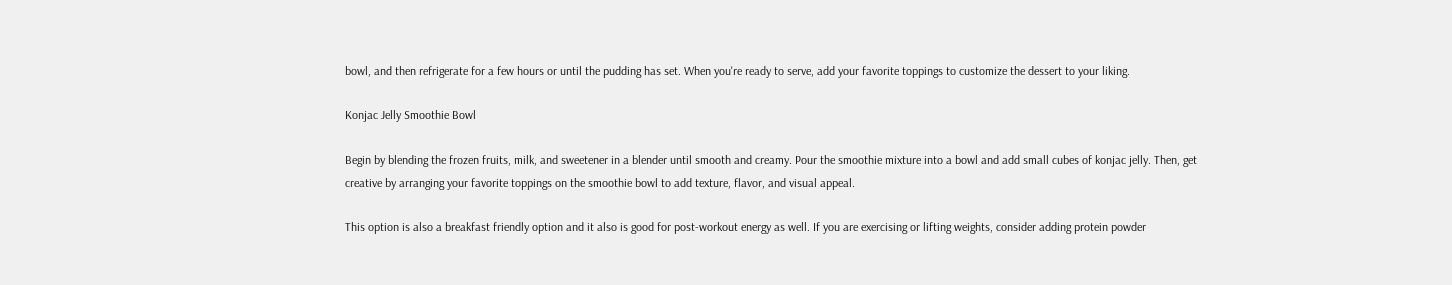bowl, and then refrigerate for a few hours or until the pudding has set. When you're ready to serve, add your favorite toppings to customize the dessert to your liking.

Konjac Jelly Smoothie Bowl

Begin by blending the frozen fruits, milk, and sweetener in a blender until smooth and creamy. Pour the smoothie mixture into a bowl and add small cubes of konjac jelly. Then, get creative by arranging your favorite toppings on the smoothie bowl to add texture, flavor, and visual appeal.

This option is also a breakfast friendly option and it also is good for post-workout energy as well. If you are exercising or lifting weights, consider adding protein powder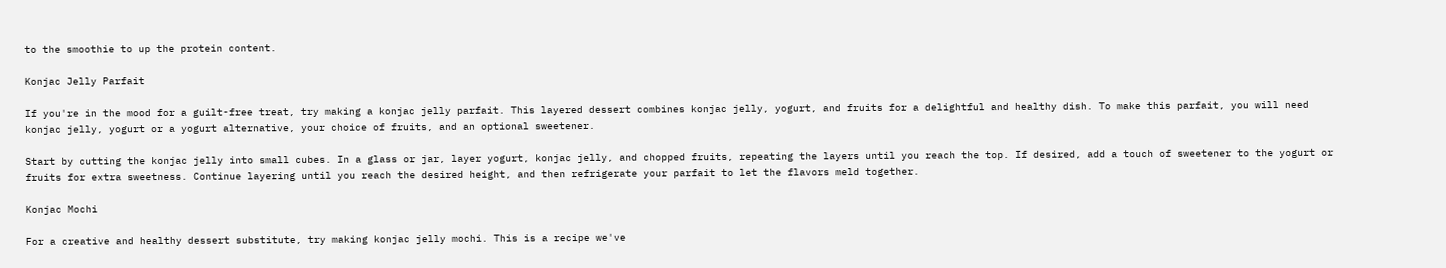to the smoothie to up the protein content.

Konjac Jelly Parfait

If you're in the mood for a guilt-free treat, try making a konjac jelly parfait. This layered dessert combines konjac jelly, yogurt, and fruits for a delightful and healthy dish. To make this parfait, you will need konjac jelly, yogurt or a yogurt alternative, your choice of fruits, and an optional sweetener.

Start by cutting the konjac jelly into small cubes. In a glass or jar, layer yogurt, konjac jelly, and chopped fruits, repeating the layers until you reach the top. If desired, add a touch of sweetener to the yogurt or fruits for extra sweetness. Continue layering until you reach the desired height, and then refrigerate your parfait to let the flavors meld together.

Konjac Mochi

For a creative and healthy dessert substitute, try making konjac jelly mochi. This is a recipe we've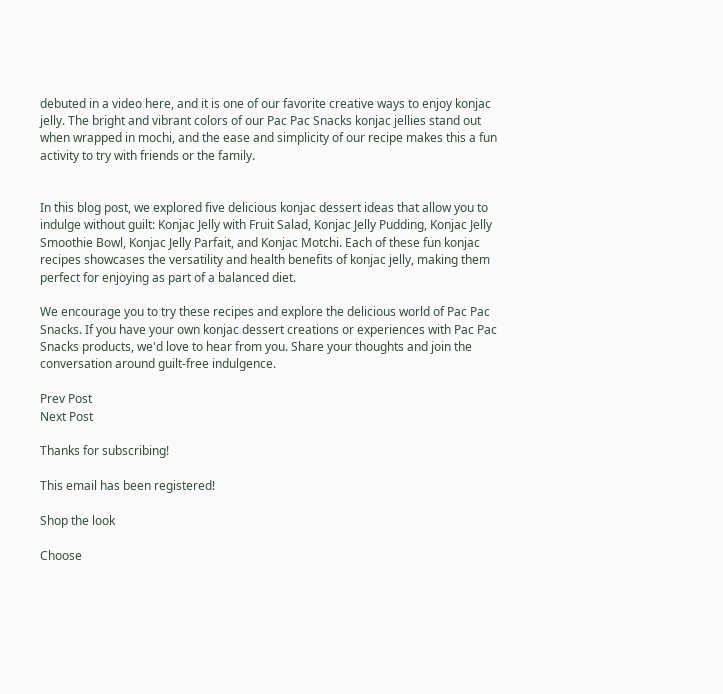debuted in a video here, and it is one of our favorite creative ways to enjoy konjac jelly. The bright and vibrant colors of our Pac Pac Snacks konjac jellies stand out when wrapped in mochi, and the ease and simplicity of our recipe makes this a fun activity to try with friends or the family.


In this blog post, we explored five delicious konjac dessert ideas that allow you to indulge without guilt: Konjac Jelly with Fruit Salad, Konjac Jelly Pudding, Konjac Jelly Smoothie Bowl, Konjac Jelly Parfait, and Konjac Motchi. Each of these fun konjac recipes showcases the versatility and health benefits of konjac jelly, making them perfect for enjoying as part of a balanced diet.

We encourage you to try these recipes and explore the delicious world of Pac Pac Snacks. If you have your own konjac dessert creations or experiences with Pac Pac Snacks products, we'd love to hear from you. Share your thoughts and join the conversation around guilt-free indulgence.

Prev Post
Next Post

Thanks for subscribing!

This email has been registered!

Shop the look

Choose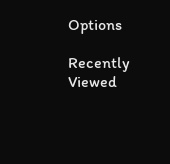Options

Recently Viewed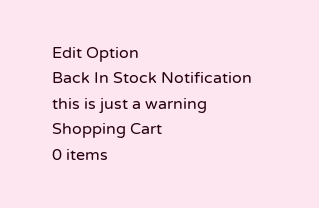Edit Option
Back In Stock Notification
this is just a warning
Shopping Cart
0 items